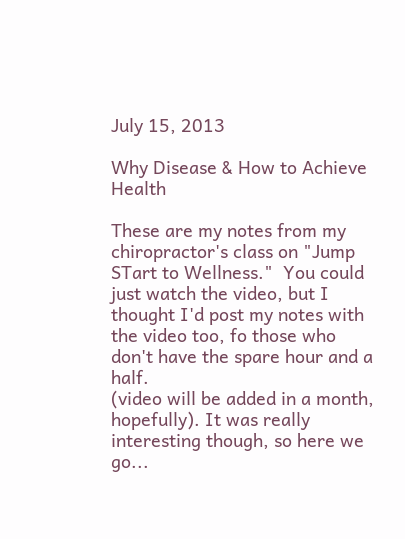July 15, 2013

Why Disease & How to Achieve Health

These are my notes from my chiropractor's class on "Jump STart to Wellness."  You could just watch the video, but I thought I'd post my notes with the video too, fo those who don't have the spare hour and a half.
(video will be added in a month, hopefully). It was really interesting though, so here we go...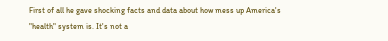First of all he gave shocking facts and data about how mess up America's "health" system is. It's not a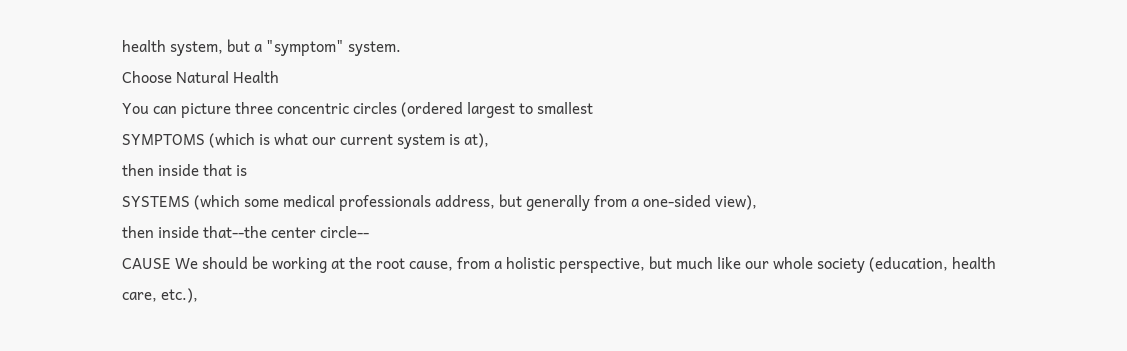health system, but a "symptom" system.
Choose Natural Health
You can picture three concentric circles (ordered largest to smallest
SYMPTOMS (which is what our current system is at),
then inside that is
SYSTEMS (which some medical professionals address, but generally from a one-sided view),
then inside that--the center circle--
CAUSE We should be working at the root cause, from a holistic perspective, but much like our whole society (education, health care, etc.),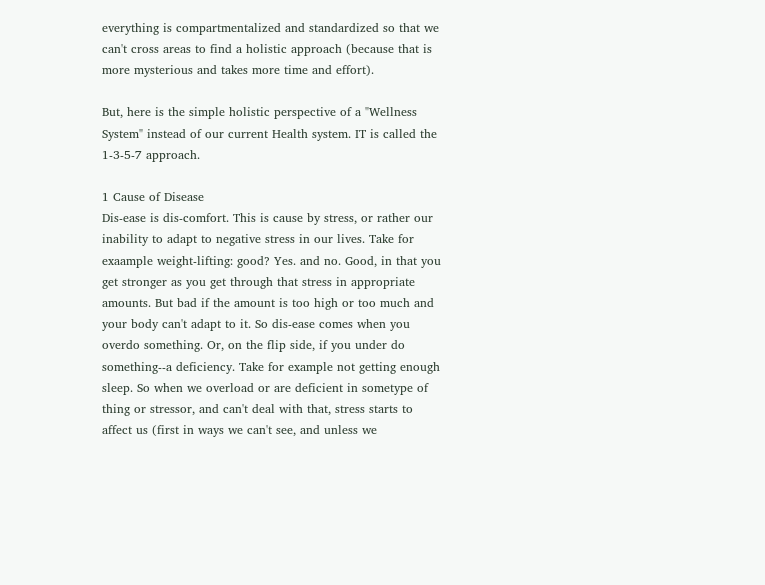everything is compartmentalized and standardized so that we can't cross areas to find a holistic approach (because that is more mysterious and takes more time and effort).

But, here is the simple holistic perspective of a "Wellness System" instead of our current Health system. IT is called the 1-3-5-7 approach.

1 Cause of Disease
Dis-ease is dis-comfort. This is cause by stress, or rather our inability to adapt to negative stress in our lives. Take for exaample weight-lifting: good? Yes. and no. Good, in that you get stronger as you get through that stress in appropriate amounts. But bad if the amount is too high or too much and your body can't adapt to it. So dis-ease comes when you overdo something. Or, on the flip side, if you under do something--a deficiency. Take for example not getting enough sleep. So when we overload or are deficient in sometype of thing or stressor, and can't deal with that, stress starts to affect us (first in ways we can't see, and unless we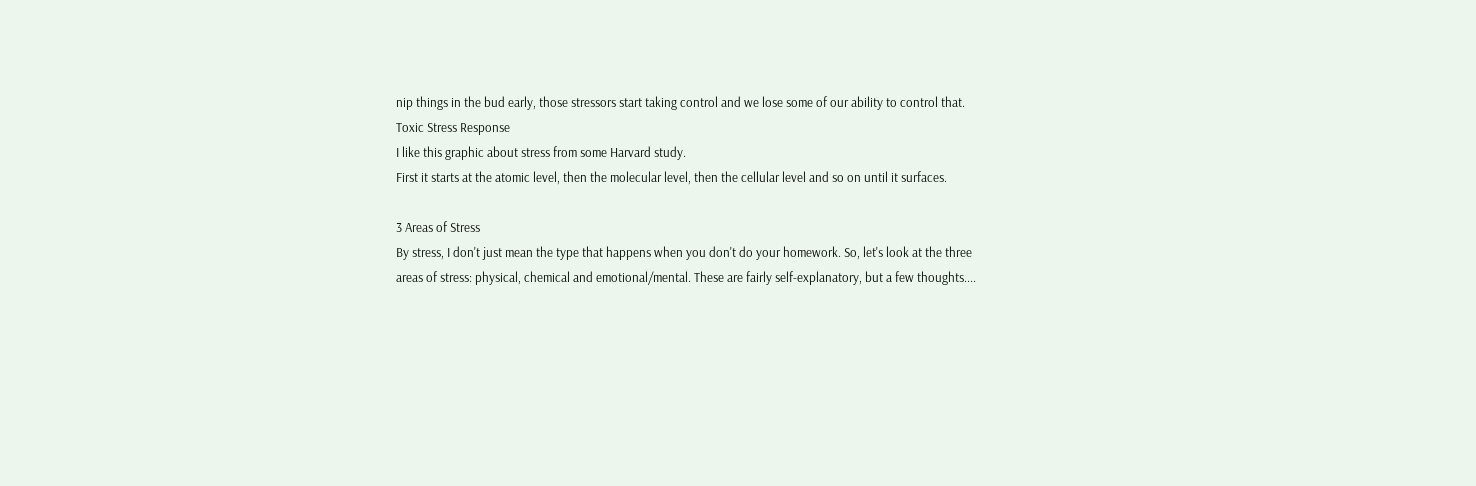nip things in the bud early, those stressors start taking control and we lose some of our ability to control that.
Toxic Stress Response
I like this graphic about stress from some Harvard study.
First it starts at the atomic level, then the molecular level, then the cellular level and so on until it surfaces.

3 Areas of Stress
By stress, I don't just mean the type that happens when you don't do your homework. So, let's look at the three areas of stress: physical, chemical and emotional/mental. These are fairly self-explanatory, but a few thoughts....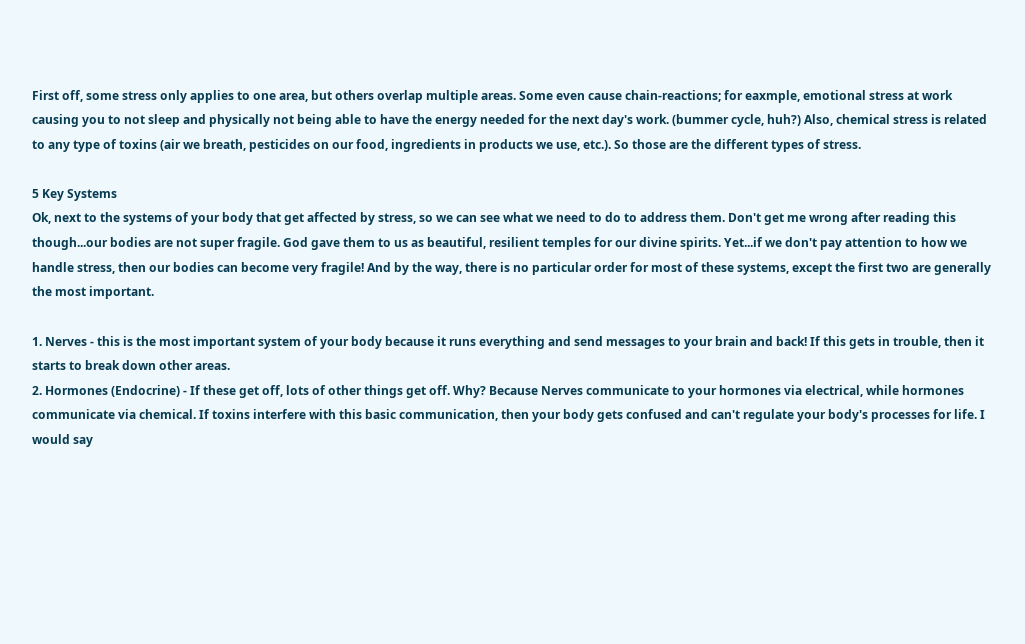First off, some stress only applies to one area, but others overlap multiple areas. Some even cause chain-reactions; for eaxmple, emotional stress at work causing you to not sleep and physically not being able to have the energy needed for the next day's work. (bummer cycle, huh?) Also, chemical stress is related to any type of toxins (air we breath, pesticides on our food, ingredients in products we use, etc.). So those are the different types of stress.

5 Key Systems
Ok, next to the systems of your body that get affected by stress, so we can see what we need to do to address them. Don't get me wrong after reading this though...our bodies are not super fragile. God gave them to us as beautiful, resilient temples for our divine spirits. Yet...if we don't pay attention to how we handle stress, then our bodies can become very fragile! And by the way, there is no particular order for most of these systems, except the first two are generally the most important.

1. Nerves - this is the most important system of your body because it runs everything and send messages to your brain and back! If this gets in trouble, then it starts to break down other areas.
2. Hormones (Endocrine) - If these get off, lots of other things get off. Why? Because Nerves communicate to your hormones via electrical, while hormones communicate via chemical. If toxins interfere with this basic communication, then your body gets confused and can't regulate your body's processes for life. I would say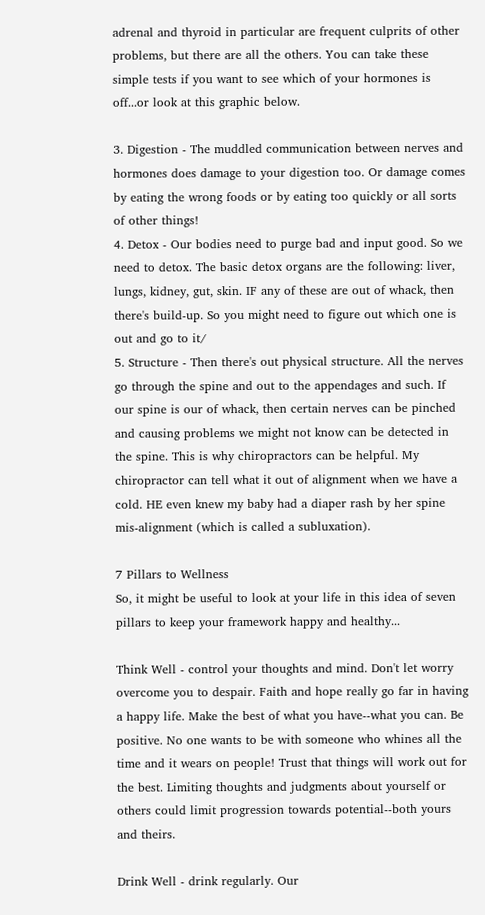adrenal and thyroid in particular are frequent culprits of other problems, but there are all the others. You can take these simple tests if you want to see which of your hormones is off...or look at this graphic below.

3. Digestion - The muddled communication between nerves and hormones does damage to your digestion too. Or damage comes by eating the wrong foods or by eating too quickly or all sorts of other things!
4. Detox - Our bodies need to purge bad and input good. So we need to detox. The basic detox organs are the following: liver, lungs, kidney, gut, skin. IF any of these are out of whack, then there's build-up. So you might need to figure out which one is out and go to it/
5. Structure - Then there's out physical structure. All the nerves go through the spine and out to the appendages and such. If our spine is our of whack, then certain nerves can be pinched and causing problems we might not know can be detected in the spine. This is why chiropractors can be helpful. My chiropractor can tell what it out of alignment when we have a cold. HE even knew my baby had a diaper rash by her spine mis-alignment (which is called a subluxation).

7 Pillars to Wellness
So, it might be useful to look at your life in this idea of seven pillars to keep your framework happy and healthy...

Think Well - control your thoughts and mind. Don't let worry overcome you to despair. Faith and hope really go far in having a happy life. Make the best of what you have--what you can. Be positive. No one wants to be with someone who whines all the time and it wears on people! Trust that things will work out for the best. Limiting thoughts and judgments about yourself or others could limit progression towards potential--both yours and theirs.

Drink Well - drink regularly. Our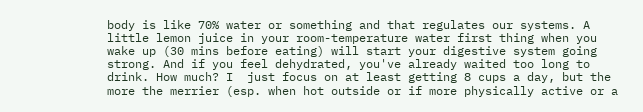body is like 70% water or something and that regulates our systems. A little lemon juice in your room-temperature water first thing when you wake up (30 mins before eating) will start your digestive system going strong. And if you feel dehydrated, you've already waited too long to drink. How much? I  just focus on at least getting 8 cups a day, but the more the merrier (esp. when hot outside or if more physically active or a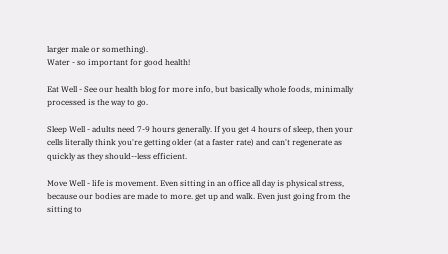larger male or something).
Water - so important for good health!

Eat Well - See our health blog for more info, but basically whole foods, minimally processed is the way to go.

Sleep Well - adults need 7-9 hours generally. If you get 4 hours of sleep, then your cells literally think you're getting older (at a faster rate) and can't regenerate as quickly as they should--less efficient.

Move Well - life is movement. Even sitting in an office all day is physical stress, because our bodies are made to more. get up and walk. Even just going from the sitting to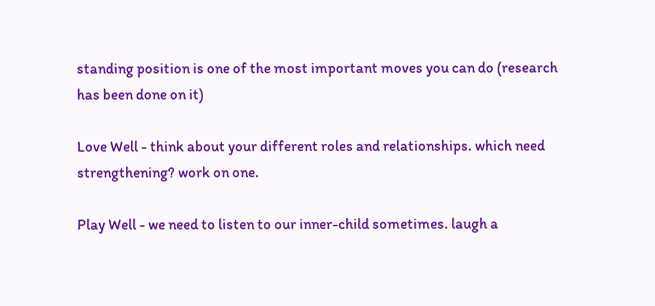standing position is one of the most important moves you can do (research has been done on it)

Love Well - think about your different roles and relationships. which need strengthening? work on one.

Play Well - we need to listen to our inner-child sometimes. laugh a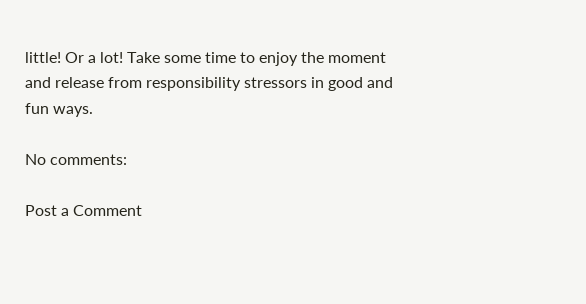little! Or a lot! Take some time to enjoy the moment and release from responsibility stressors in good and fun ways.

No comments:

Post a Comment